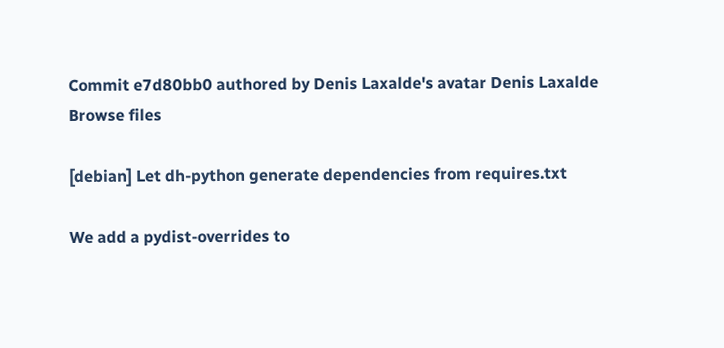Commit e7d80bb0 authored by Denis Laxalde's avatar Denis Laxalde
Browse files

[debian] Let dh-python generate dependencies from requires.txt

We add a pydist-overrides to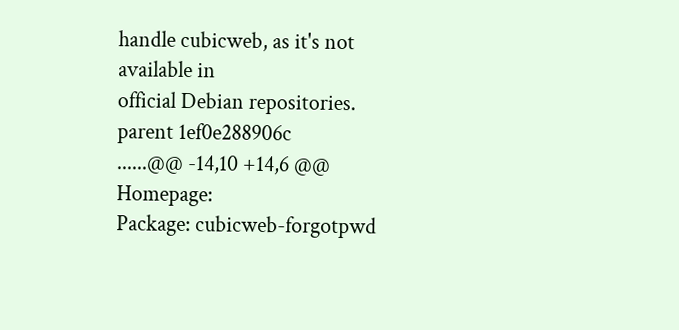handle cubicweb, as it's not available in
official Debian repositories.
parent 1ef0e288906c
......@@ -14,10 +14,6 @@ Homepage:
Package: cubicweb-forgotpwd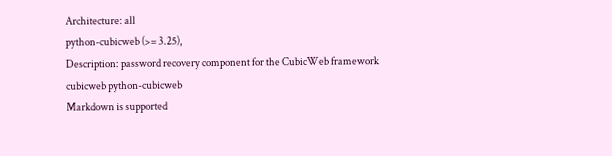Architecture: all
python-cubicweb (>= 3.25),
Description: password recovery component for the CubicWeb framework
cubicweb python-cubicweb
Markdown is supported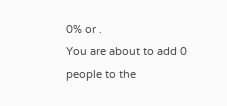0% or .
You are about to add 0 people to the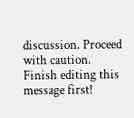discussion. Proceed with caution.
Finish editing this message first!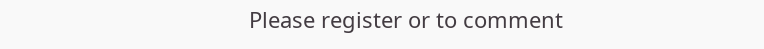Please register or to comment